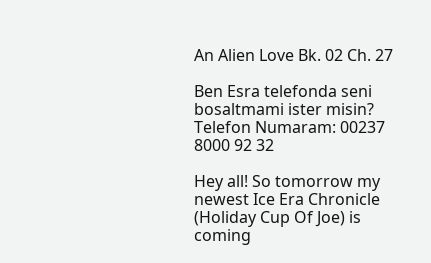An Alien Love Bk. 02 Ch. 27

Ben Esra telefonda seni bosaltmami ister misin?
Telefon Numaram: 00237 8000 92 32

Hey all! So tomorrow my newest Ice Era Chronicle (Holiday Cup Of Joe) is coming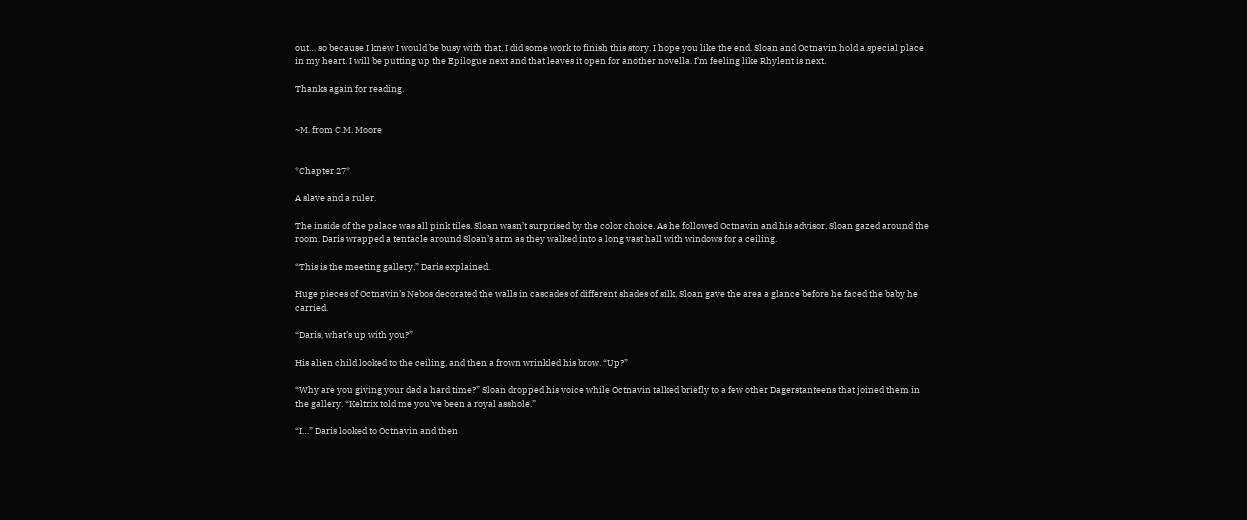out… so because I knew I would be busy with that, I did some work to finish this story. I hope you like the end. Sloan and Octnavin hold a special place in my heart. I will be putting up the Epilogue next and that leaves it open for another novella. I’m feeling like Rhylent is next.

Thanks again for reading.


~M. from C.M. Moore


*Chapter 27*

A slave and a ruler.

The inside of the palace was all pink tiles. Sloan wasn’t surprised by the color choice. As he followed Octnavin and his advisor, Sloan gazed around the room. Daris wrapped a tentacle around Sloan’s arm as they walked into a long vast hall with windows for a ceiling.

“This is the meeting gallery,” Daris explained.

Huge pieces of Octnavin’s Nebos decorated the walls in cascades of different shades of silk. Sloan gave the area a glance before he faced the baby he carried.

“Daris, what’s up with you?”

His alien child looked to the ceiling, and then a frown wrinkled his brow. “Up?”

“Why are you giving your dad a hard time?” Sloan dropped his voice while Octnavin talked briefly to a few other Dagerstanteens that joined them in the gallery. “Keltrix told me you’ve been a royal asshole.”

“I…” Daris looked to Octnavin and then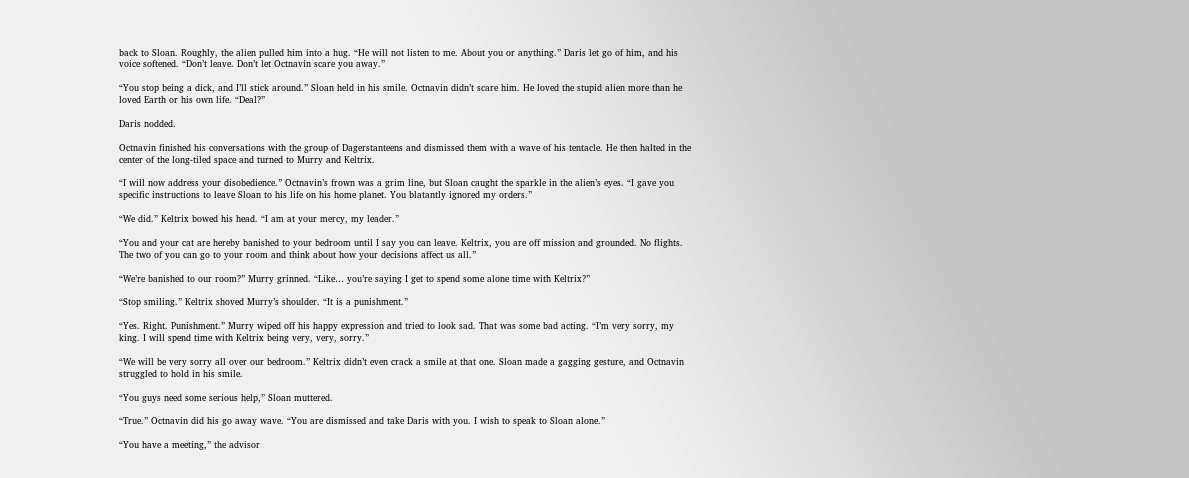back to Sloan. Roughly, the alien pulled him into a hug. “He will not listen to me. About you or anything.” Daris let go of him, and his voice softened. “Don’t leave. Don’t let Octnavin scare you away.”

“You stop being a dick, and I’ll stick around.” Sloan held in his smile. Octnavin didn’t scare him. He loved the stupid alien more than he loved Earth or his own life. “Deal?”

Daris nodded.

Octnavin finished his conversations with the group of Dagerstanteens and dismissed them with a wave of his tentacle. He then halted in the center of the long-tiled space and turned to Murry and Keltrix.

“I will now address your disobedience.” Octnavin’s frown was a grim line, but Sloan caught the sparkle in the alien’s eyes. “I gave you specific instructions to leave Sloan to his life on his home planet. You blatantly ignored my orders.”

“We did.” Keltrix bowed his head. “I am at your mercy, my leader.”

“You and your cat are hereby banished to your bedroom until I say you can leave. Keltrix, you are off mission and grounded. No flights. The two of you can go to your room and think about how your decisions affect us all.”

“We’re banished to our room?” Murry grinned. “Like… you’re saying I get to spend some alone time with Keltrix?”

“Stop smiling.” Keltrix shoved Murry’s shoulder. “It is a punishment.”

“Yes. Right. Punishment.” Murry wiped off his happy expression and tried to look sad. That was some bad acting. “I’m very sorry, my king. I will spend time with Keltrix being very, very, sorry.”

“We will be very sorry all over our bedroom.” Keltrix didn’t even crack a smile at that one. Sloan made a gagging gesture, and Octnavin struggled to hold in his smile.

“You guys need some serious help,” Sloan muttered.

“True.” Octnavin did his go away wave. “You are dismissed and take Daris with you. I wish to speak to Sloan alone.”

“You have a meeting,” the advisor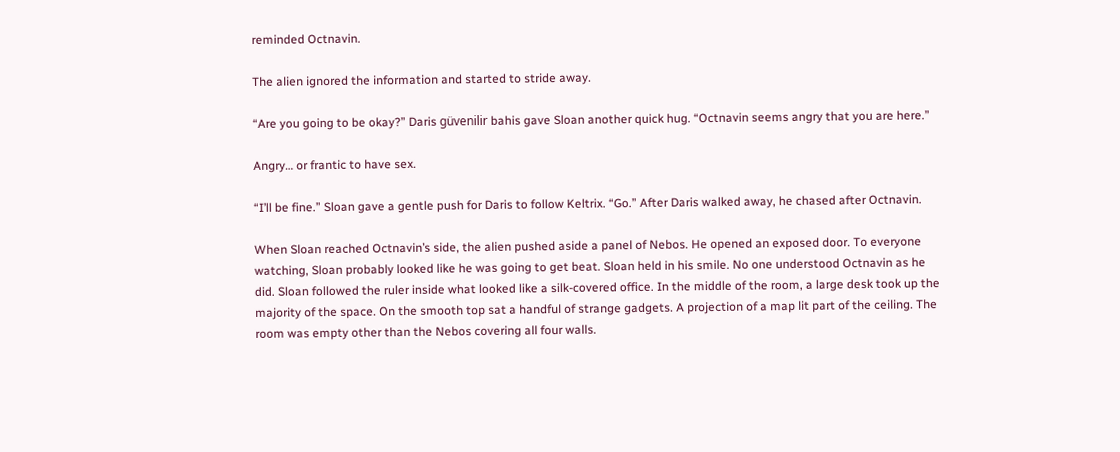reminded Octnavin.

The alien ignored the information and started to stride away.

“Are you going to be okay?” Daris güvenilir bahis gave Sloan another quick hug. “Octnavin seems angry that you are here.”

Angry… or frantic to have sex.

“I’ll be fine.” Sloan gave a gentle push for Daris to follow Keltrix. “Go.” After Daris walked away, he chased after Octnavin.

When Sloan reached Octnavin’s side, the alien pushed aside a panel of Nebos. He opened an exposed door. To everyone watching, Sloan probably looked like he was going to get beat. Sloan held in his smile. No one understood Octnavin as he did. Sloan followed the ruler inside what looked like a silk-covered office. In the middle of the room, a large desk took up the majority of the space. On the smooth top sat a handful of strange gadgets. A projection of a map lit part of the ceiling. The room was empty other than the Nebos covering all four walls.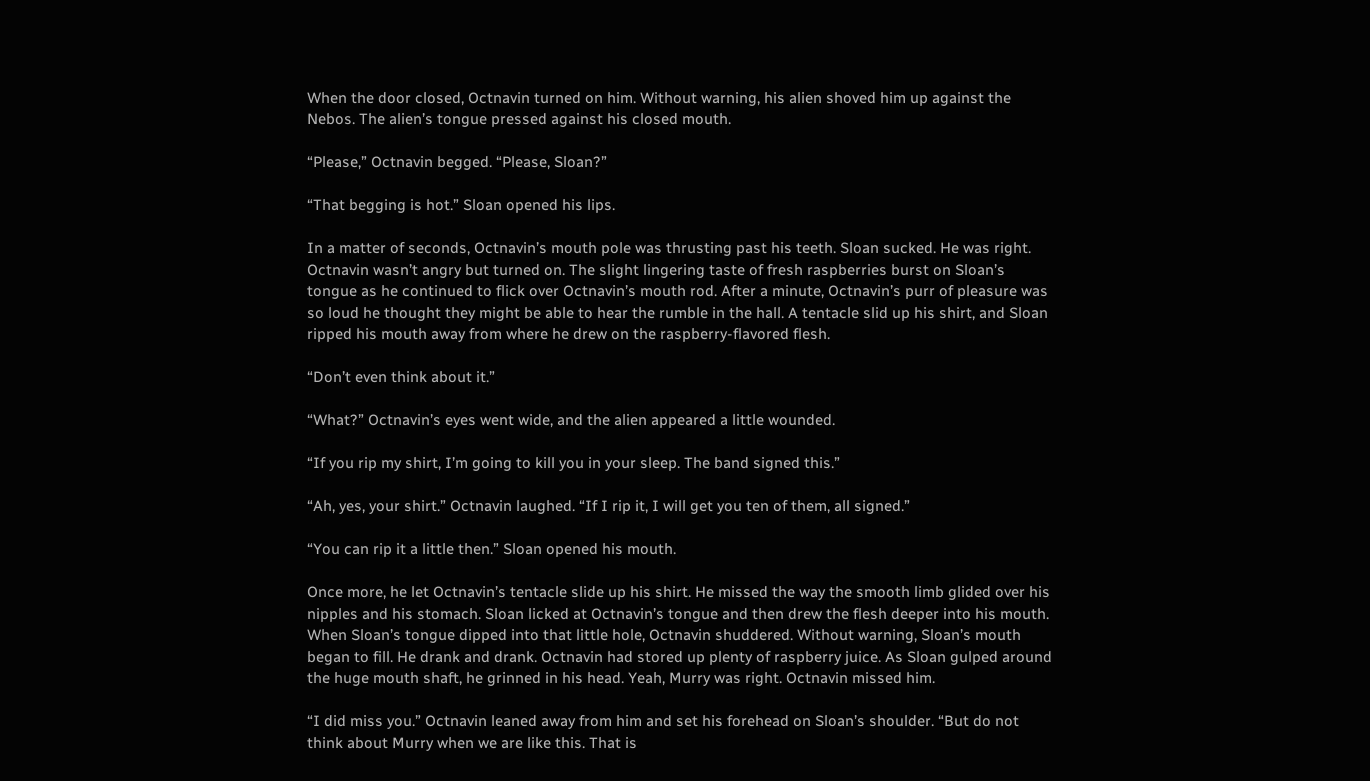When the door closed, Octnavin turned on him. Without warning, his alien shoved him up against the Nebos. The alien’s tongue pressed against his closed mouth.

“Please,” Octnavin begged. “Please, Sloan?”

“That begging is hot.” Sloan opened his lips.

In a matter of seconds, Octnavin’s mouth pole was thrusting past his teeth. Sloan sucked. He was right. Octnavin wasn’t angry but turned on. The slight lingering taste of fresh raspberries burst on Sloan’s tongue as he continued to flick over Octnavin’s mouth rod. After a minute, Octnavin’s purr of pleasure was so loud he thought they might be able to hear the rumble in the hall. A tentacle slid up his shirt, and Sloan ripped his mouth away from where he drew on the raspberry-flavored flesh.

“Don’t even think about it.”

“What?” Octnavin’s eyes went wide, and the alien appeared a little wounded.

“If you rip my shirt, I’m going to kill you in your sleep. The band signed this.”

“Ah, yes, your shirt.” Octnavin laughed. “If I rip it, I will get you ten of them, all signed.”

“You can rip it a little then.” Sloan opened his mouth.

Once more, he let Octnavin’s tentacle slide up his shirt. He missed the way the smooth limb glided over his nipples and his stomach. Sloan licked at Octnavin’s tongue and then drew the flesh deeper into his mouth. When Sloan’s tongue dipped into that little hole, Octnavin shuddered. Without warning, Sloan’s mouth began to fill. He drank and drank. Octnavin had stored up plenty of raspberry juice. As Sloan gulped around the huge mouth shaft, he grinned in his head. Yeah, Murry was right. Octnavin missed him.

“I did miss you.” Octnavin leaned away from him and set his forehead on Sloan’s shoulder. “But do not think about Murry when we are like this. That is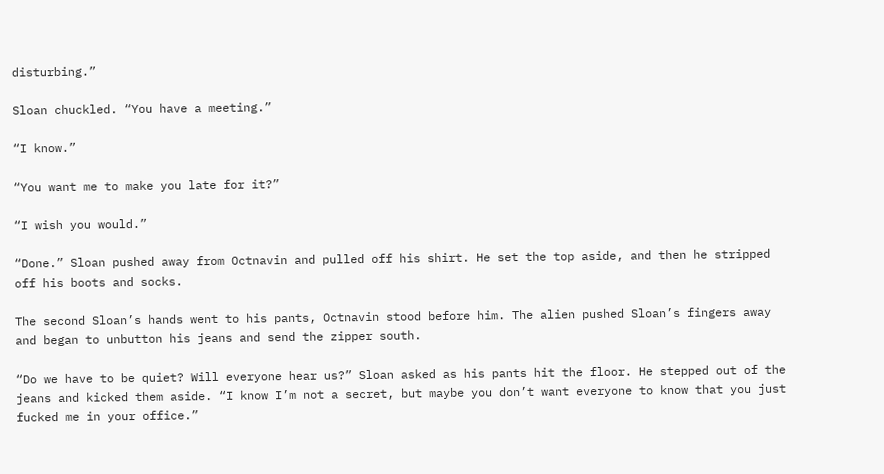disturbing.”

Sloan chuckled. “You have a meeting.”

“I know.”

“You want me to make you late for it?”

“I wish you would.”

“Done.” Sloan pushed away from Octnavin and pulled off his shirt. He set the top aside, and then he stripped off his boots and socks.

The second Sloan’s hands went to his pants, Octnavin stood before him. The alien pushed Sloan’s fingers away and began to unbutton his jeans and send the zipper south.

“Do we have to be quiet? Will everyone hear us?” Sloan asked as his pants hit the floor. He stepped out of the jeans and kicked them aside. “I know I’m not a secret, but maybe you don’t want everyone to know that you just fucked me in your office.”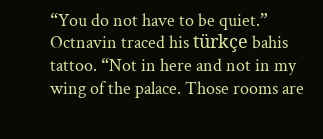“You do not have to be quiet.” Octnavin traced his türkçe bahis tattoo. “Not in here and not in my wing of the palace. Those rooms are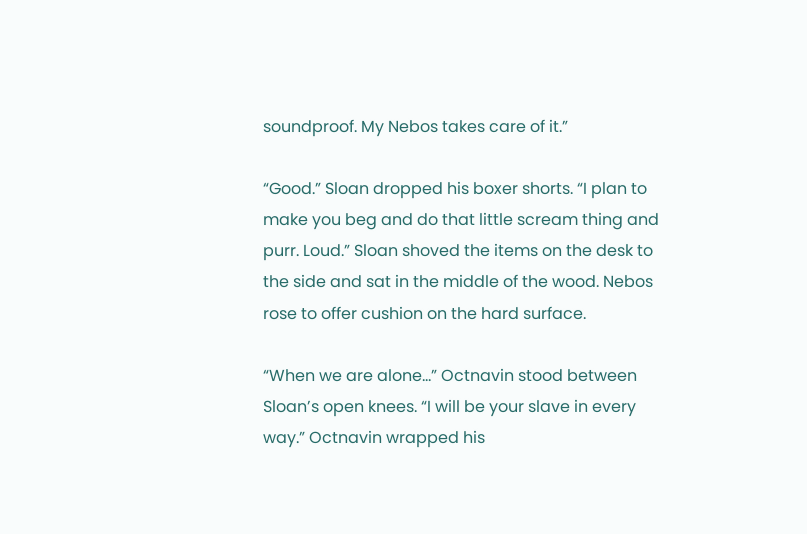soundproof. My Nebos takes care of it.”

“Good.” Sloan dropped his boxer shorts. “I plan to make you beg and do that little scream thing and purr. Loud.” Sloan shoved the items on the desk to the side and sat in the middle of the wood. Nebos rose to offer cushion on the hard surface.

“When we are alone…” Octnavin stood between Sloan’s open knees. “I will be your slave in every way.” Octnavin wrapped his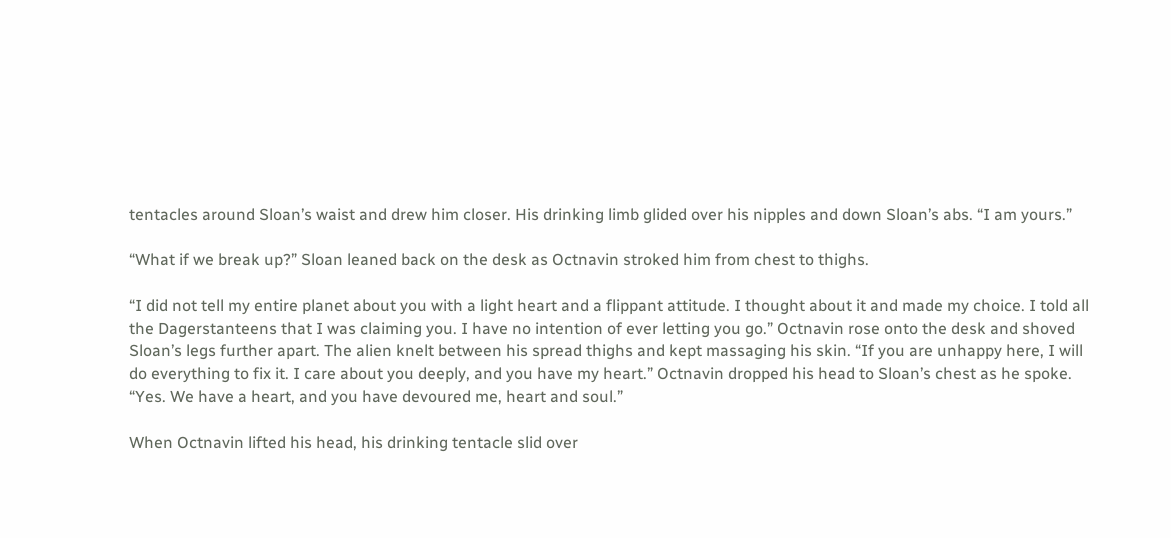tentacles around Sloan’s waist and drew him closer. His drinking limb glided over his nipples and down Sloan’s abs. “I am yours.”

“What if we break up?” Sloan leaned back on the desk as Octnavin stroked him from chest to thighs.

“I did not tell my entire planet about you with a light heart and a flippant attitude. I thought about it and made my choice. I told all the Dagerstanteens that I was claiming you. I have no intention of ever letting you go.” Octnavin rose onto the desk and shoved Sloan’s legs further apart. The alien knelt between his spread thighs and kept massaging his skin. “If you are unhappy here, I will do everything to fix it. I care about you deeply, and you have my heart.” Octnavin dropped his head to Sloan’s chest as he spoke. “Yes. We have a heart, and you have devoured me, heart and soul.”

When Octnavin lifted his head, his drinking tentacle slid over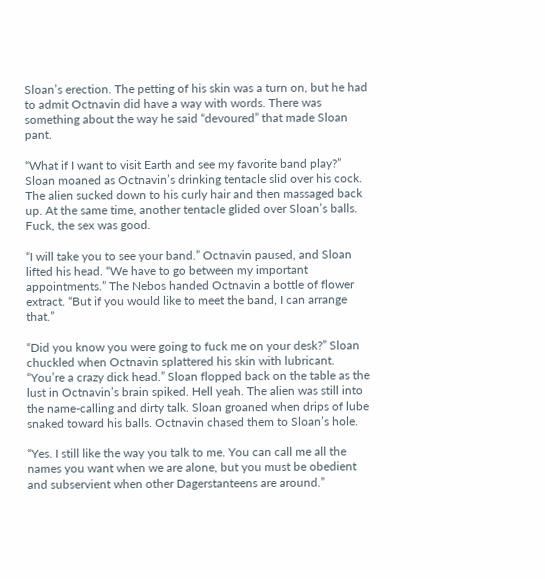Sloan’s erection. The petting of his skin was a turn on, but he had to admit Octnavin did have a way with words. There was something about the way he said “devoured” that made Sloan pant.

“What if I want to visit Earth and see my favorite band play?” Sloan moaned as Octnavin’s drinking tentacle slid over his cock. The alien sucked down to his curly hair and then massaged back up. At the same time, another tentacle glided over Sloan’s balls. Fuck, the sex was good.

“I will take you to see your band.” Octnavin paused, and Sloan lifted his head. “We have to go between my important appointments.” The Nebos handed Octnavin a bottle of flower extract. “But if you would like to meet the band, I can arrange that.”

“Did you know you were going to fuck me on your desk?” Sloan chuckled when Octnavin splattered his skin with lubricant. “You’re a crazy dick head.” Sloan flopped back on the table as the lust in Octnavin’s brain spiked. Hell yeah. The alien was still into the name-calling and dirty talk. Sloan groaned when drips of lube snaked toward his balls. Octnavin chased them to Sloan’s hole.

“Yes. I still like the way you talk to me. You can call me all the names you want when we are alone, but you must be obedient and subservient when other Dagerstanteens are around.”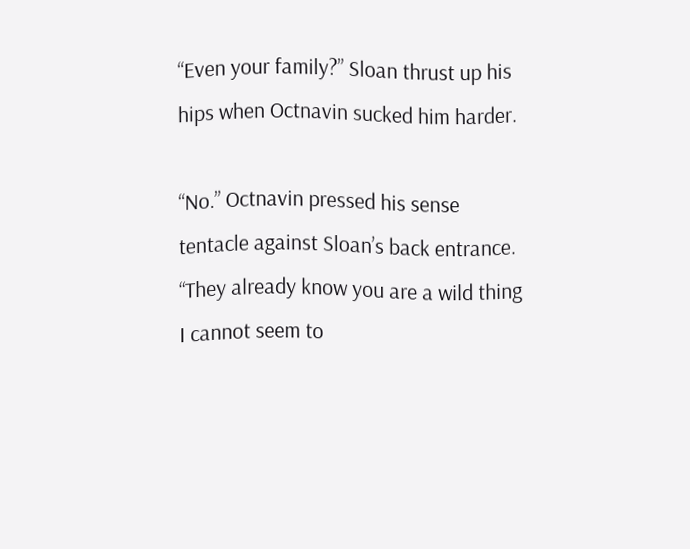“Even your family?” Sloan thrust up his hips when Octnavin sucked him harder.

“No.” Octnavin pressed his sense tentacle against Sloan’s back entrance. “They already know you are a wild thing I cannot seem to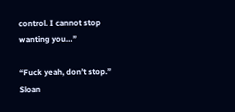control. I cannot stop wanting you…”

“Fuck yeah, don’t stop.” Sloan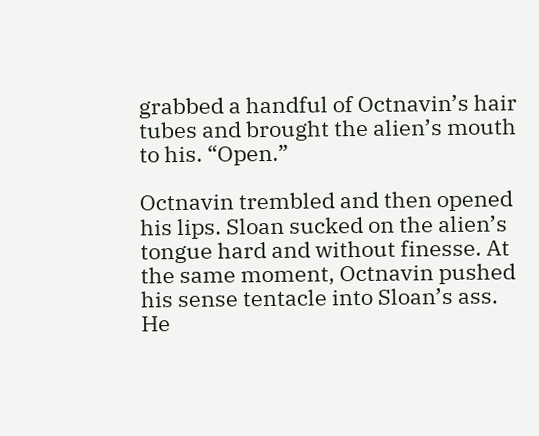grabbed a handful of Octnavin’s hair tubes and brought the alien’s mouth to his. “Open.”

Octnavin trembled and then opened his lips. Sloan sucked on the alien’s tongue hard and without finesse. At the same moment, Octnavin pushed his sense tentacle into Sloan’s ass. He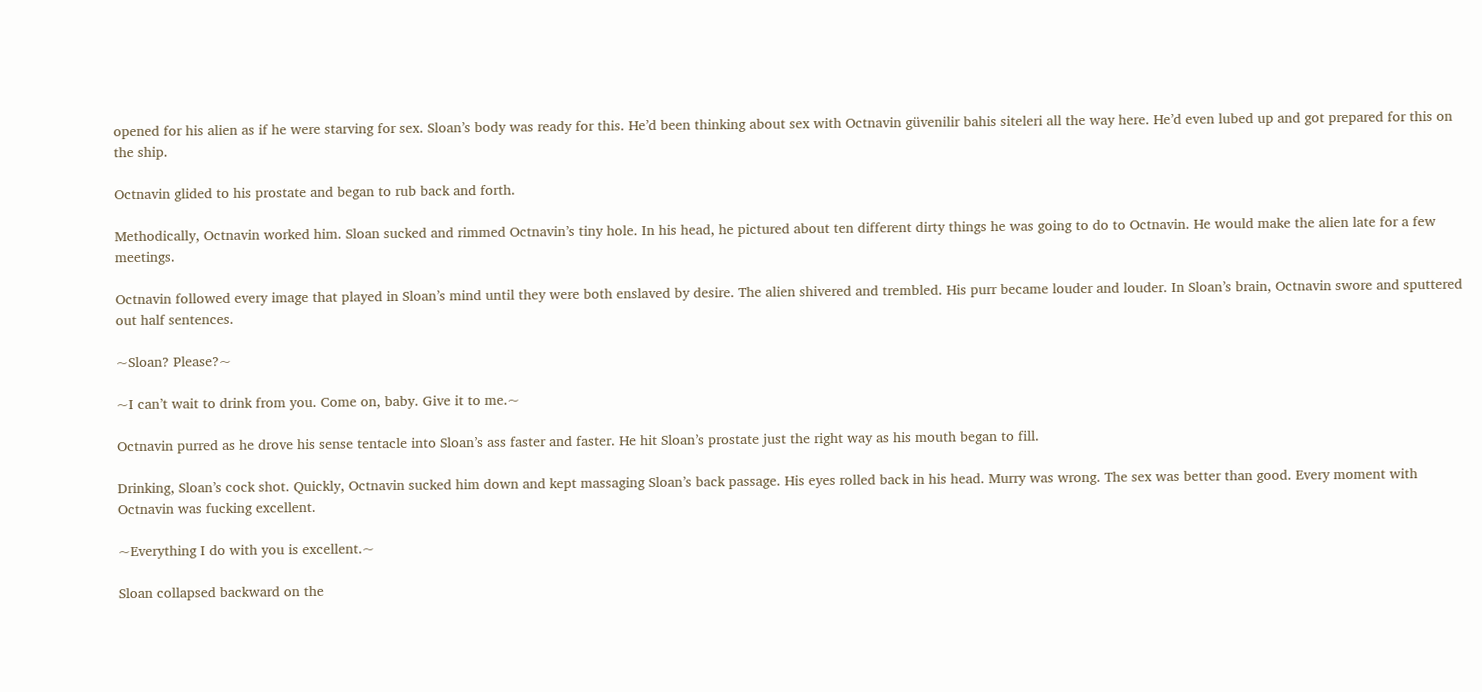opened for his alien as if he were starving for sex. Sloan’s body was ready for this. He’d been thinking about sex with Octnavin güvenilir bahis siteleri all the way here. He’d even lubed up and got prepared for this on the ship.

Octnavin glided to his prostate and began to rub back and forth.

Methodically, Octnavin worked him. Sloan sucked and rimmed Octnavin’s tiny hole. In his head, he pictured about ten different dirty things he was going to do to Octnavin. He would make the alien late for a few meetings.

Octnavin followed every image that played in Sloan’s mind until they were both enslaved by desire. The alien shivered and trembled. His purr became louder and louder. In Sloan’s brain, Octnavin swore and sputtered out half sentences.

~Sloan? Please?~

~I can’t wait to drink from you. Come on, baby. Give it to me.~

Octnavin purred as he drove his sense tentacle into Sloan’s ass faster and faster. He hit Sloan’s prostate just the right way as his mouth began to fill.

Drinking, Sloan’s cock shot. Quickly, Octnavin sucked him down and kept massaging Sloan’s back passage. His eyes rolled back in his head. Murry was wrong. The sex was better than good. Every moment with Octnavin was fucking excellent.

~Everything I do with you is excellent.~

Sloan collapsed backward on the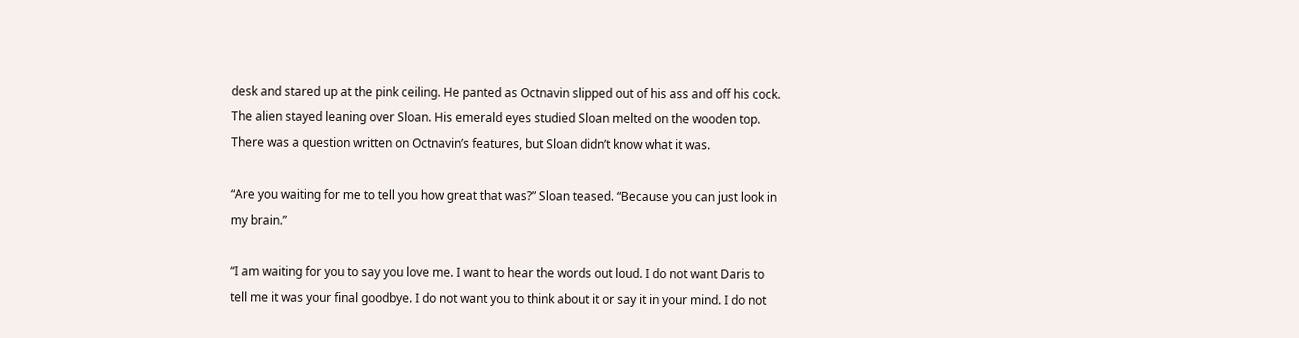desk and stared up at the pink ceiling. He panted as Octnavin slipped out of his ass and off his cock. The alien stayed leaning over Sloan. His emerald eyes studied Sloan melted on the wooden top. There was a question written on Octnavin’s features, but Sloan didn’t know what it was.

“Are you waiting for me to tell you how great that was?” Sloan teased. “Because you can just look in my brain.”

“I am waiting for you to say you love me. I want to hear the words out loud. I do not want Daris to tell me it was your final goodbye. I do not want you to think about it or say it in your mind. I do not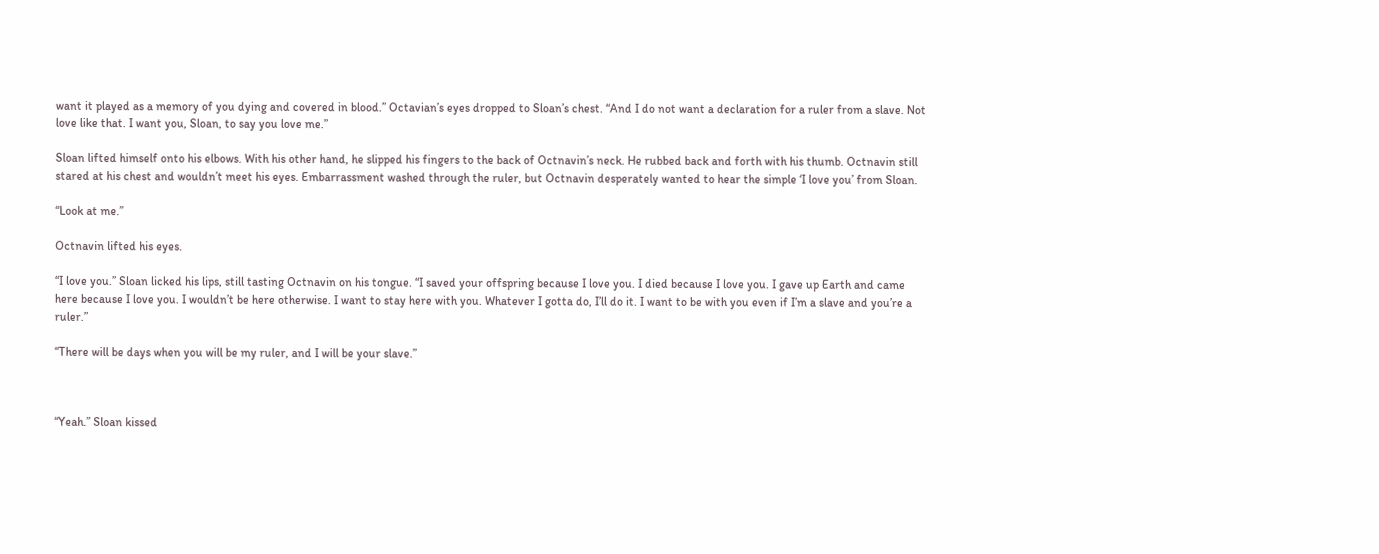want it played as a memory of you dying and covered in blood.” Octavian’s eyes dropped to Sloan’s chest. “And I do not want a declaration for a ruler from a slave. Not love like that. I want you, Sloan, to say you love me.”

Sloan lifted himself onto his elbows. With his other hand, he slipped his fingers to the back of Octnavin’s neck. He rubbed back and forth with his thumb. Octnavin still stared at his chest and wouldn’t meet his eyes. Embarrassment washed through the ruler, but Octnavin desperately wanted to hear the simple ‘I love you’ from Sloan.

“Look at me.”

Octnavin lifted his eyes.

“I love you.” Sloan licked his lips, still tasting Octnavin on his tongue. “I saved your offspring because I love you. I died because I love you. I gave up Earth and came here because I love you. I wouldn’t be here otherwise. I want to stay here with you. Whatever I gotta do, I’ll do it. I want to be with you even if I’m a slave and you’re a ruler.”

“There will be days when you will be my ruler, and I will be your slave.”



“Yeah.” Sloan kissed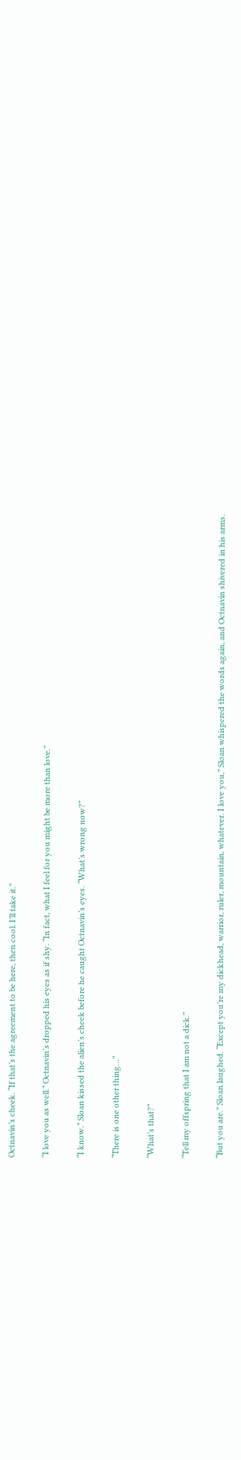Octnavin’s cheek. “If that’s the agreement to be here, then cool. I’ll take it.”

“I love you as well.” Octnavin’s dropped his eyes as if shy. “In fact, what I feel for you might be more than love.”

“I know.” Sloan kissed the alien’s cheek before he caught Octnavin’s eyes. “What’s wrong now?”

“There is one other thing…”

“What’s that?”

“Tell my offspring that I am not a dick.”

“But you are.” Sloan laughed. “Except you’re my dickhead, warrior, ruler, mountain, whatever. I love you,” Sloan whispered the words again, and Octnavin shivered in his arms.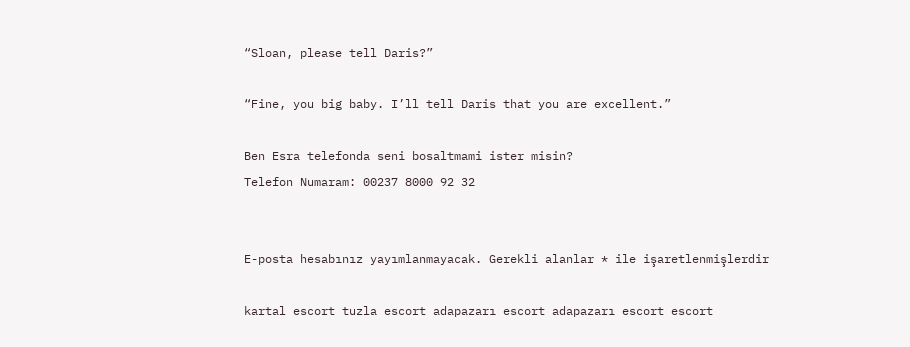“Sloan, please tell Daris?”

“Fine, you big baby. I’ll tell Daris that you are excellent.”

Ben Esra telefonda seni bosaltmami ister misin?
Telefon Numaram: 00237 8000 92 32


E-posta hesabınız yayımlanmayacak. Gerekli alanlar * ile işaretlenmişlerdir

kartal escort tuzla escort adapazarı escort adapazarı escort escort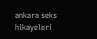ankara seks hikayeleri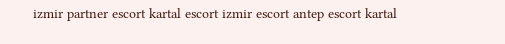izmir partner escort kartal escort izmir escort antep escort kartal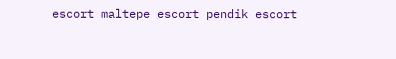escort maltepe escort pendik escort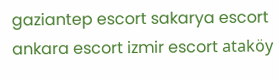gaziantep escort sakarya escort ankara escort izmir escort ataköy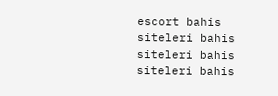escort bahis siteleri bahis siteleri bahis siteleri bahis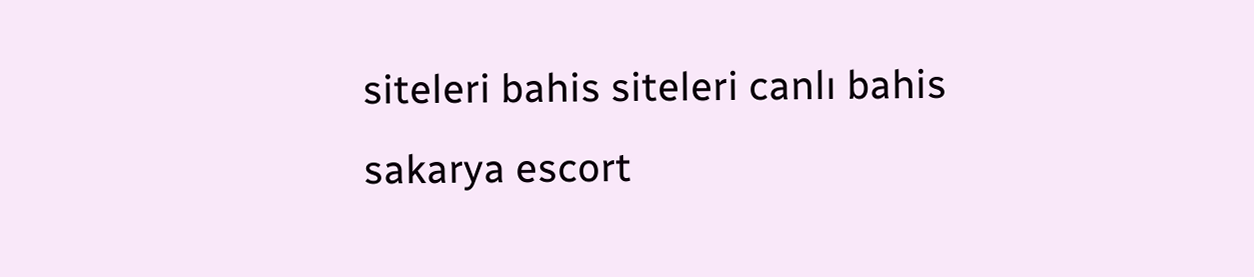siteleri bahis siteleri canlı bahis sakarya escort